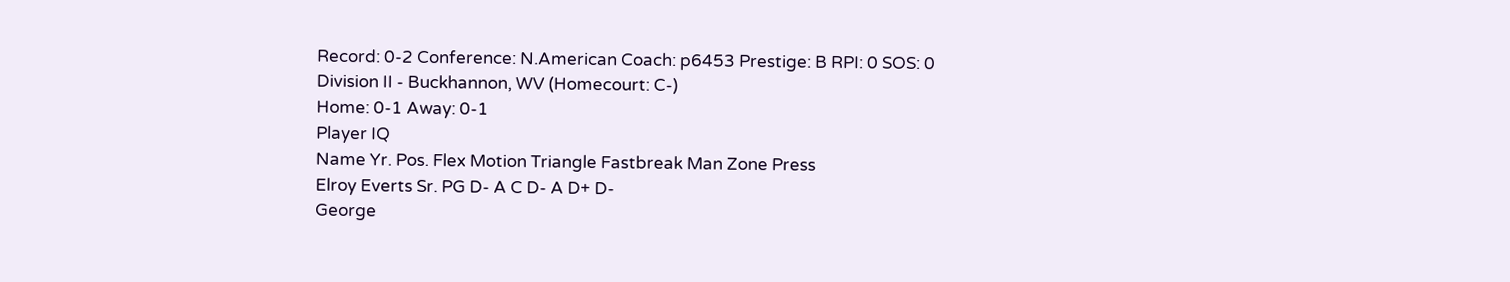Record: 0-2 Conference: N.American Coach: p6453 Prestige: B RPI: 0 SOS: 0
Division II - Buckhannon, WV (Homecourt: C-)
Home: 0-1 Away: 0-1
Player IQ
Name Yr. Pos. Flex Motion Triangle Fastbreak Man Zone Press
Elroy Everts Sr. PG D- A C D- A D+ D-
George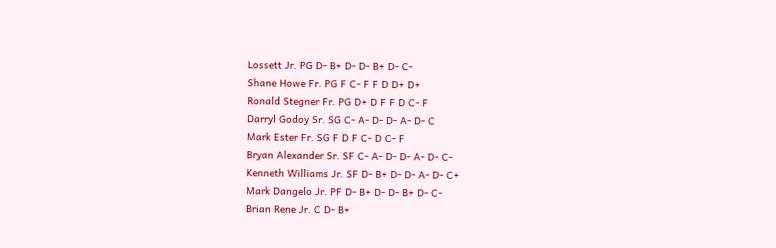Lossett Jr. PG D- B+ D- D- B+ D- C-
Shane Howe Fr. PG F C- F F D D+ D+
Ronald Stegner Fr. PG D+ D F F D C- F
Darryl Godoy Sr. SG C- A- D- D- A- D- C
Mark Ester Fr. SG F D F C- D C- F
Bryan Alexander Sr. SF C- A- D- D- A- D- C-
Kenneth Williams Jr. SF D- B+ D- D- A- D- C+
Mark Dangelo Jr. PF D- B+ D- D- B+ D- C-
Brian Rene Jr. C D- B+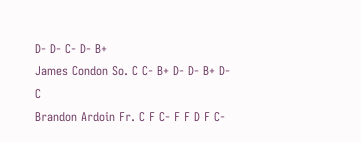D- D- C- D- B+
James Condon So. C C- B+ D- D- B+ D- C
Brandon Ardoin Fr. C F C- F F D F C-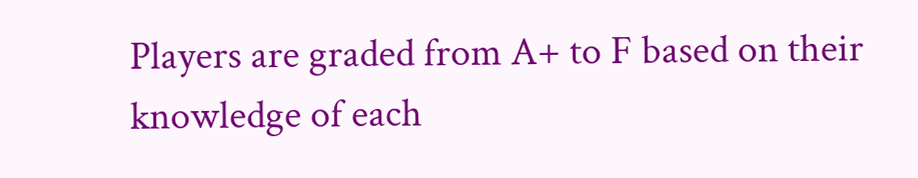Players are graded from A+ to F based on their knowledge of each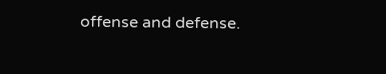offense and defense.